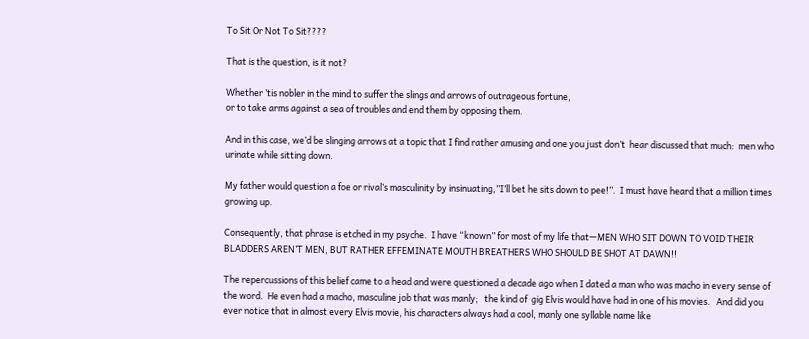To Sit Or Not To Sit????

That is the question, is it not?

Whether ’tis nobler in the mind to suffer the slings and arrows of outrageous fortune,
or to take arms against a sea of troubles and end them by opposing them.

And in this case, we’d be slinging arrows at a topic that I find rather amusing and one you just don’t  hear discussed that much:  men who urinate while sitting down.

My father would question a foe or rival’s masculinity by insinuating,”I’ll bet he sits down to pee!”.  I must have heard that a million times growing up.

Consequently, that phrase is etched in my psyche.  I have “known” for most of my life that—MEN WHO SIT DOWN TO VOID THEIR BLADDERS AREN’T MEN, BUT RATHER EFFEMINATE MOUTH BREATHERS WHO SHOULD BE SHOT AT DAWN!!

The repercussions of this belief came to a head and were questioned a decade ago when I dated a man who was macho in every sense of the word.  He even had a macho, masculine job that was manly;   the kind of  gig Elvis would have had in one of his movies.   And did you ever notice that in almost every Elvis movie, his characters always had a cool, manly one syllable name like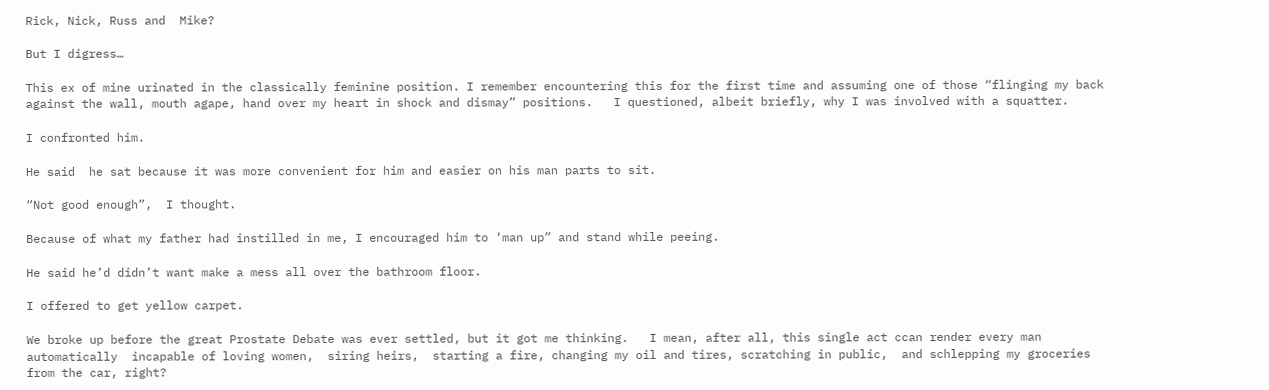Rick, Nick, Russ and  Mike?

But I digress…

This ex of mine urinated in the classically feminine position. I remember encountering this for the first time and assuming one of those “flinging my back  against the wall, mouth agape, hand over my heart in shock and dismay” positions.   I questioned, albeit briefly, why I was involved with a squatter.

I confronted him.

He said  he sat because it was more convenient for him and easier on his man parts to sit.

“Not good enough”,  I thought.

Because of what my father had instilled in me, I encouraged him to ‘man up” and stand while peeing.

He said he’d didn’t want make a mess all over the bathroom floor.

I offered to get yellow carpet.

We broke up before the great Prostate Debate was ever settled, but it got me thinking.   I mean, after all, this single act ccan render every man  automatically  incapable of loving women,  siring heirs,  starting a fire, changing my oil and tires, scratching in public,  and schlepping my groceries from the car, right?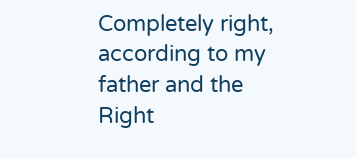Completely right, according to my father and the Right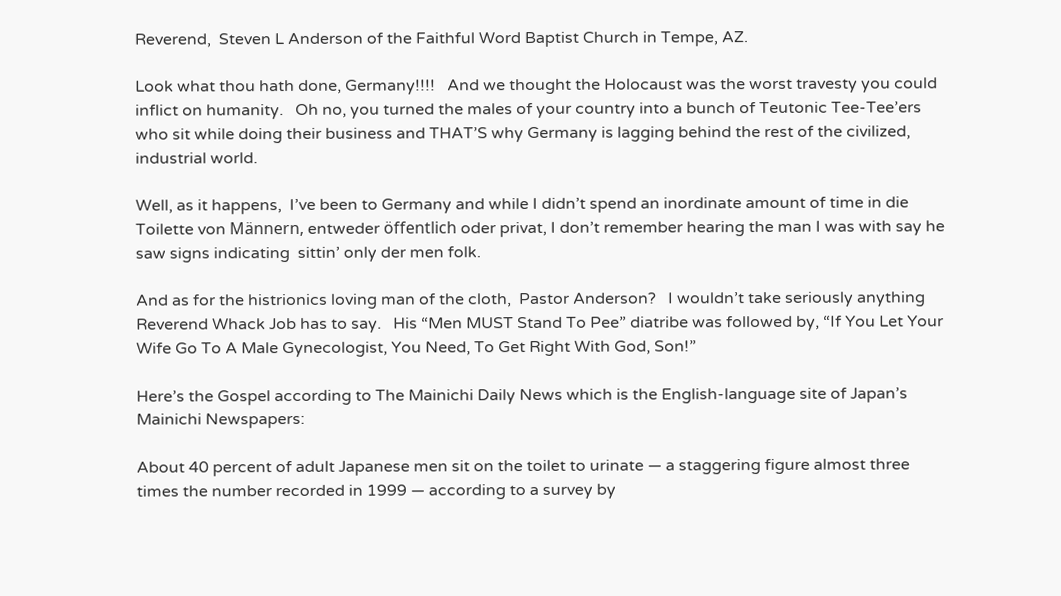Reverend,  Steven L Anderson of the Faithful Word Baptist Church in Tempe, AZ.

Look what thou hath done, Germany!!!!   And we thought the Holocaust was the worst travesty you could inflict on humanity.   Oh no, you turned the males of your country into a bunch of Teutonic Tee-Tee’ers who sit while doing their business and THAT’S why Germany is lagging behind the rest of the civilized, industrial world.

Well, as it happens,  I’ve been to Germany and while I didn’t spend an inordinate amount of time in die Toilette von Männern, entweder öffentlich oder privat, I don’t remember hearing the man I was with say he saw signs indicating  sittin’ only der men folk.

And as for the histrionics loving man of the cloth,  Pastor Anderson?   I wouldn’t take seriously anything  Reverend Whack Job has to say.   His “Men MUST Stand To Pee” diatribe was followed by, “If You Let Your Wife Go To A Male Gynecologist, You Need, To Get Right With God, Son!”

Here’s the Gospel according to The Mainichi Daily News which is the English-language site of Japan’s Mainichi Newspapers:

About 40 percent of adult Japanese men sit on the toilet to urinate — a staggering figure almost three times the number recorded in 1999 — according to a survey by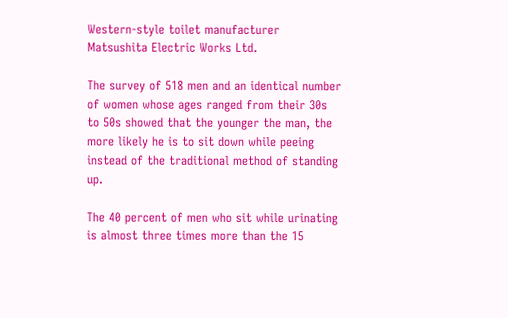Western-style toilet manufacturer Matsushita Electric Works Ltd.

The survey of 518 men and an identical number of women whose ages ranged from their 30s to 50s showed that the younger the man, the more likely he is to sit down while peeing instead of the traditional method of standing up.

The 40 percent of men who sit while urinating is almost three times more than the 15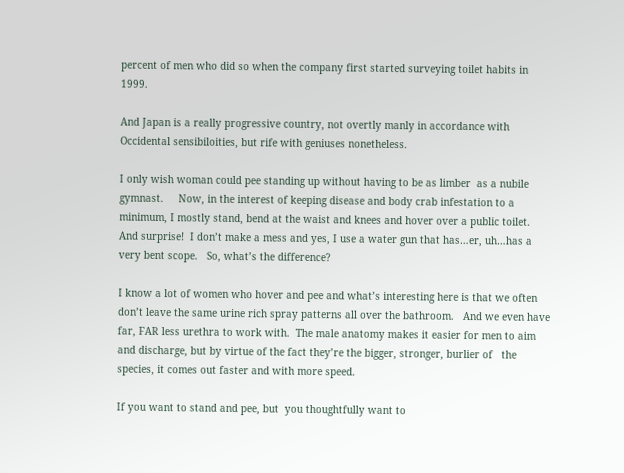percent of men who did so when the company first started surveying toilet habits in 1999.

And Japan is a really progressive country, not overtly manly in accordance with Occidental sensibiloities, but rife with geniuses nonetheless.

I only wish woman could pee standing up without having to be as limber  as a nubile gymnast.     Now, in the interest of keeping disease and body crab infestation to a minimum, I mostly stand, bend at the waist and knees and hover over a public toilet.   And surprise!  I don’t make a mess and yes, I use a water gun that has…er, uh…has a very bent scope.   So, what’s the difference?

I know a lot of women who hover and pee and what’s interesting here is that we often don’t leave the same urine rich spray patterns all over the bathroom.   And we even have far, FAR less urethra to work with.  The male anatomy makes it easier for men to aim and discharge, but by virtue of the fact they’re the bigger, stronger, burlier of   the species, it comes out faster and with more speed.

If you want to stand and pee, but  you thoughtfully want to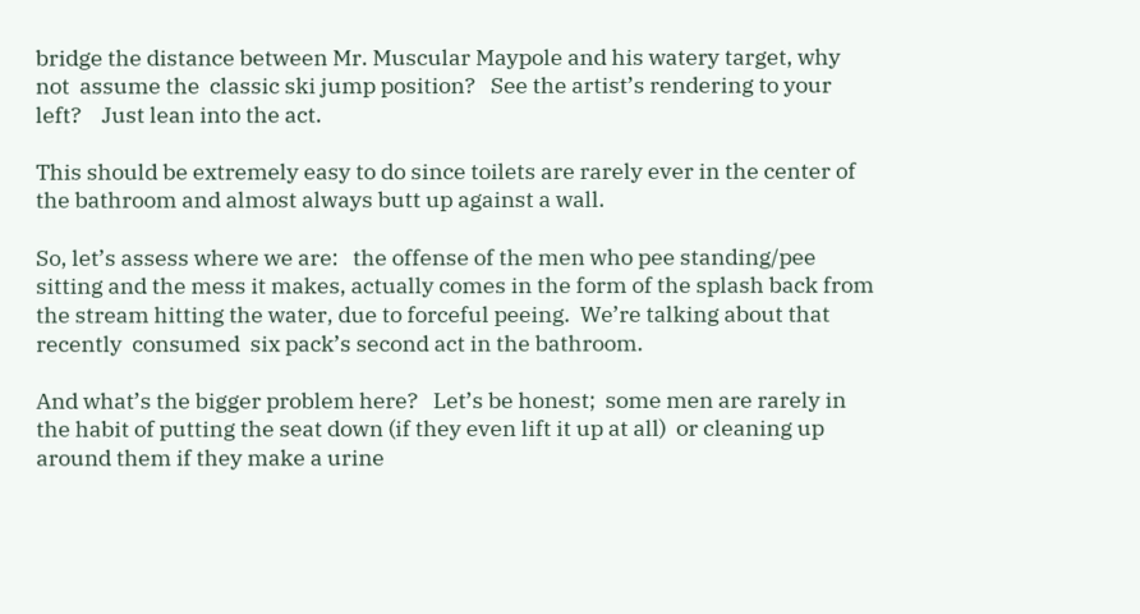bridge the distance between Mr. Muscular Maypole and his watery target, why not  assume the  classic ski jump position?   See the artist’s rendering to your left?    Just lean into the act.

This should be extremely easy to do since toilets are rarely ever in the center of the bathroom and almost always butt up against a wall.

So, let’s assess where we are:   the offense of the men who pee standing/pee sitting and the mess it makes, actually comes in the form of the splash back from the stream hitting the water, due to forceful peeing.  We’re talking about that recently  consumed  six pack’s second act in the bathroom.

And what’s the bigger problem here?   Let’s be honest;  some men are rarely in the habit of putting the seat down (if they even lift it up at all)  or cleaning up around them if they make a urine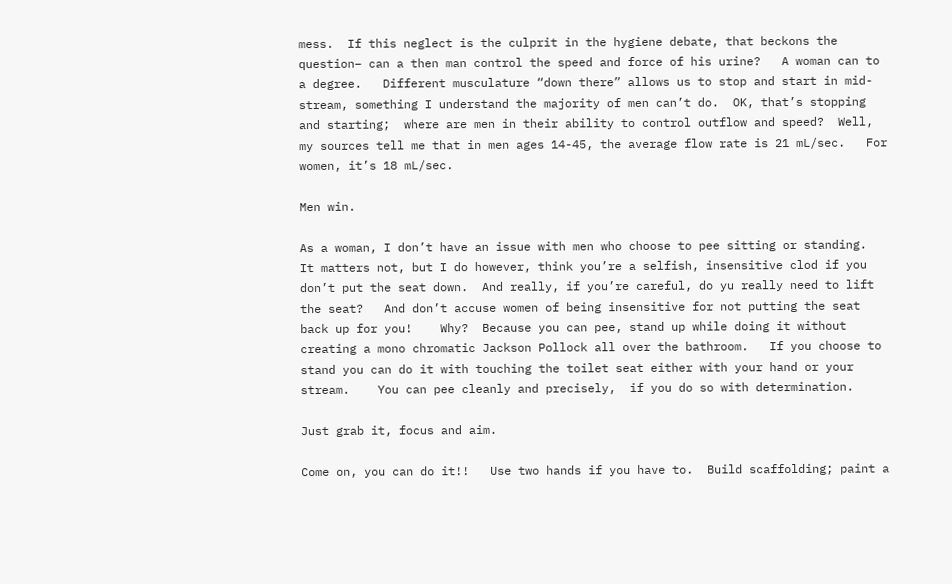mess.  If this neglect is the culprit in the hygiene debate, that beckons the question– can a then man control the speed and force of his urine?   A woman can to  a degree.   Different musculature “down there” allows us to stop and start in mid-stream, something I understand the majority of men can’t do.  OK, that’s stopping and starting;  where are men in their ability to control outflow and speed?  Well, my sources tell me that in men ages 14-45, the average flow rate is 21 mL/sec.   For women, it’s 18 mL/sec.

Men win.

As a woman, I don’t have an issue with men who choose to pee sitting or standing.  It matters not, but I do however, think you’re a selfish, insensitive clod if you don’t put the seat down.  And really, if you’re careful, do yu really need to lift the seat?   And don’t accuse women of being insensitive for not putting the seat back up for you!    Why?  Because you can pee, stand up while doing it without creating a mono chromatic Jackson Pollock all over the bathroom.   If you choose to stand you can do it with touching the toilet seat either with your hand or your stream.    You can pee cleanly and precisely,  if you do so with determination.

Just grab it, focus and aim.

Come on, you can do it!!   Use two hands if you have to.  Build scaffolding; paint a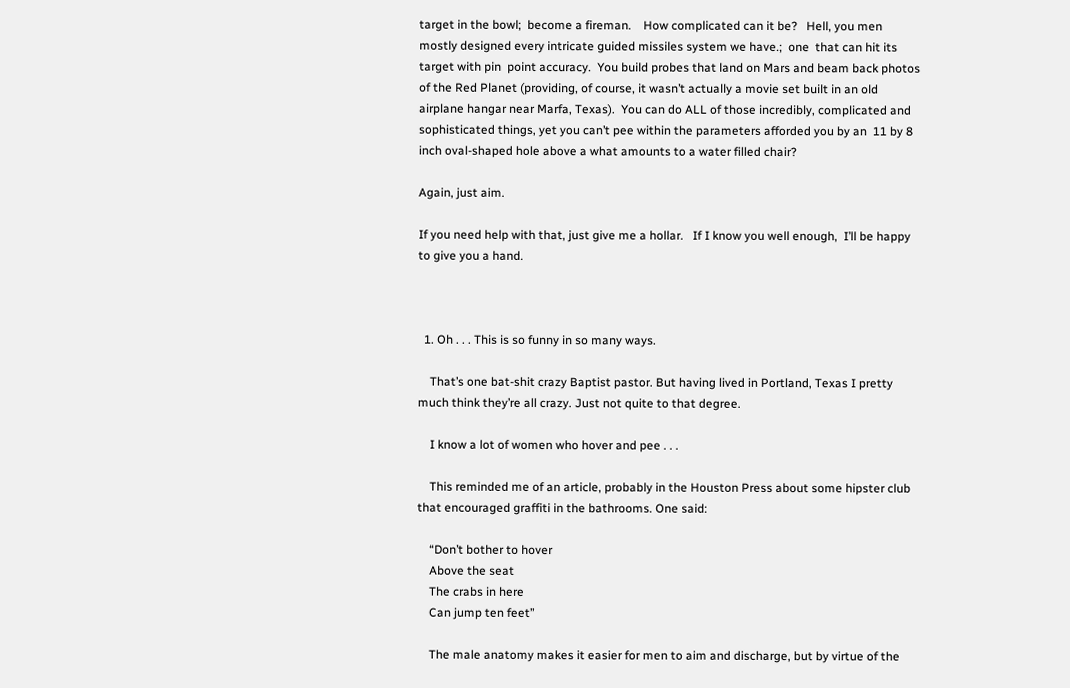target in the bowl;  become a fireman.    How complicated can it be?   Hell, you men mostly designed every intricate guided missiles system we have.;  one  that can hit its target with pin  point accuracy.  You build probes that land on Mars and beam back photos of the Red Planet (providing, of course, it wasn’t actually a movie set built in an old airplane hangar near Marfa, Texas).  You can do ALL of those incredibly, complicated and sophisticated things, yet you can’t pee within the parameters afforded you by an  11 by 8 inch oval-shaped hole above a what amounts to a water filled chair?

Again, just aim.

If you need help with that, just give me a hollar.   If I know you well enough,  I’ll be happy to give you a hand.



  1. Oh . . . This is so funny in so many ways.

    That’s one bat-shit crazy Baptist pastor. But having lived in Portland, Texas I pretty much think they’re all crazy. Just not quite to that degree.

    I know a lot of women who hover and pee . . .

    This reminded me of an article, probably in the Houston Press about some hipster club that encouraged graffiti in the bathrooms. One said:

    “Don’t bother to hover
    Above the seat
    The crabs in here
    Can jump ten feet”

    The male anatomy makes it easier for men to aim and discharge, but by virtue of the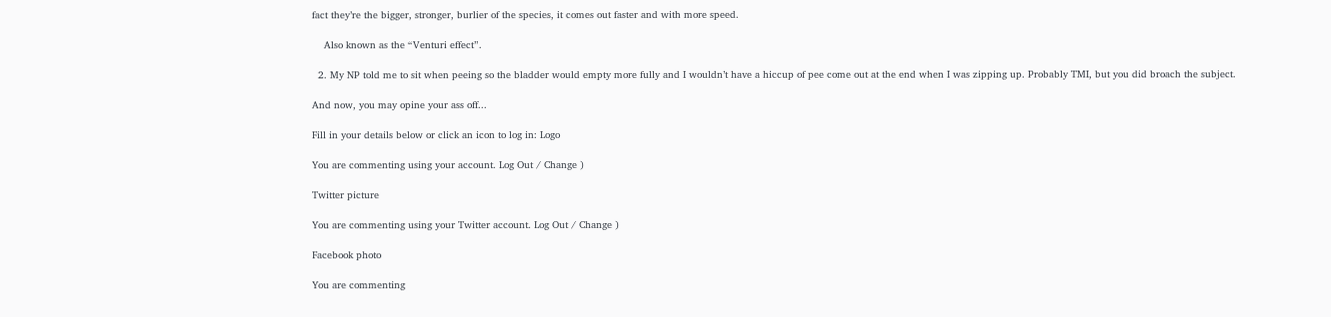fact they’re the bigger, stronger, burlier of the species, it comes out faster and with more speed.

    Also known as the “Venturi effect”.

  2. My NP told me to sit when peeing so the bladder would empty more fully and I wouldn’t have a hiccup of pee come out at the end when I was zipping up. Probably TMI, but you did broach the subject.

And now, you may opine your ass off...

Fill in your details below or click an icon to log in: Logo

You are commenting using your account. Log Out / Change )

Twitter picture

You are commenting using your Twitter account. Log Out / Change )

Facebook photo

You are commenting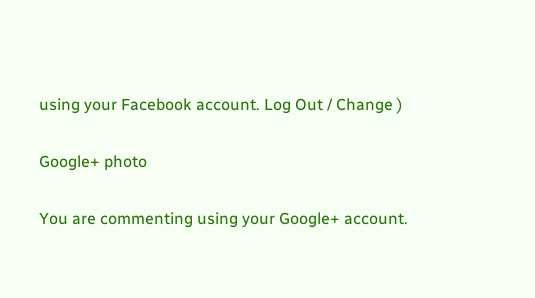using your Facebook account. Log Out / Change )

Google+ photo

You are commenting using your Google+ account.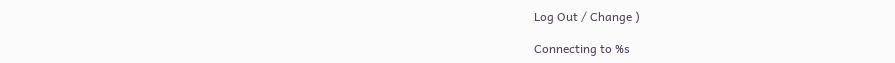Log Out / Change )

Connecting to %s